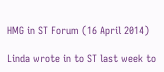HMG in ST Forum (16 April 2014)

Linda wrote in to ST last week to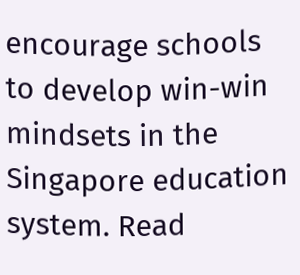encourage schools to develop win-win mindsets in the Singapore education system. Read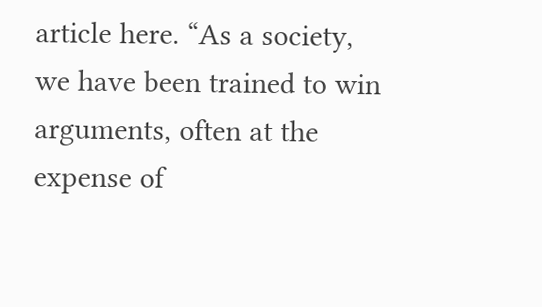article here. “As a society, we have been trained to win arguments, often at the expense of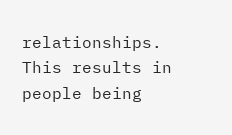relationships. This results in people being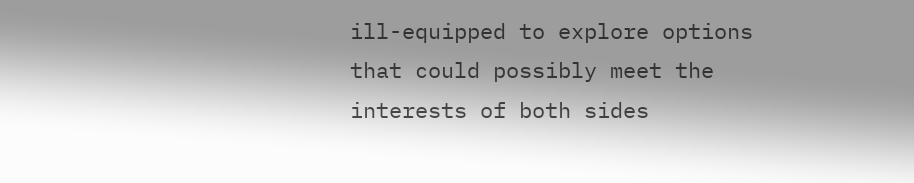ill-equipped to explore options that could possibly meet the interests of both sides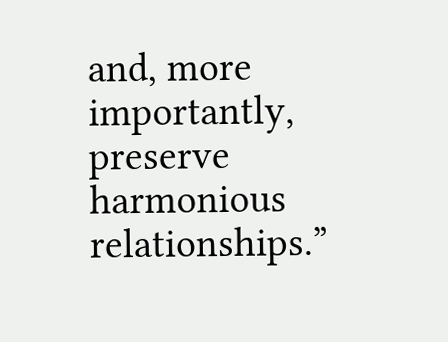and, more importantly, preserve harmonious relationships.”